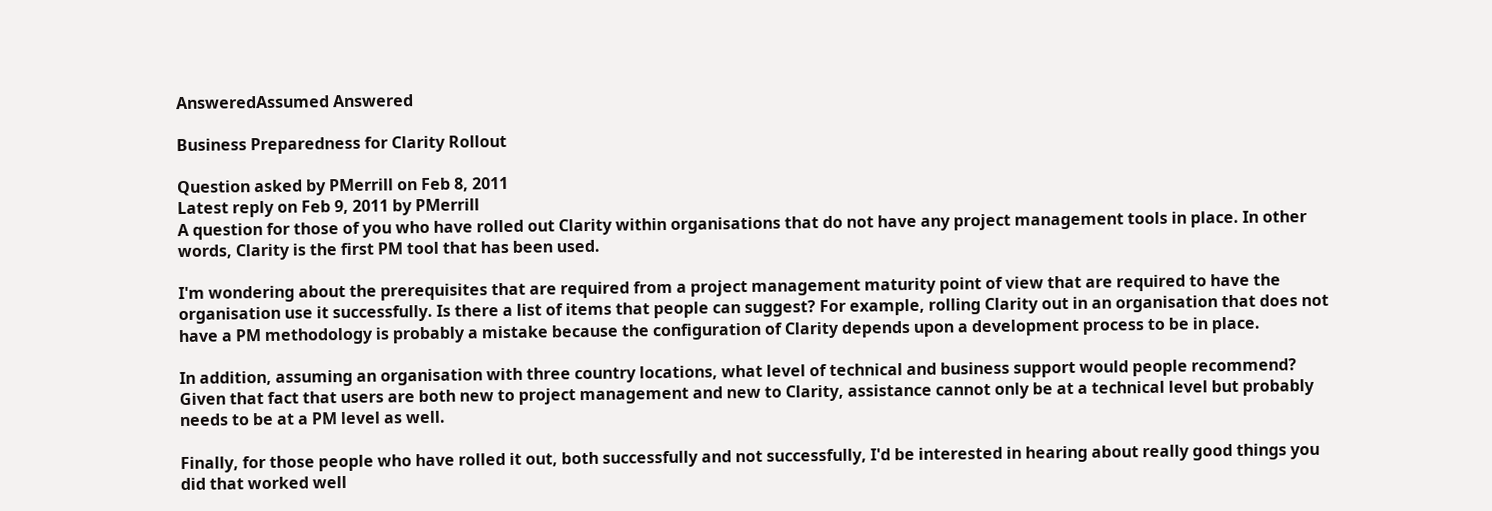AnsweredAssumed Answered

Business Preparedness for Clarity Rollout

Question asked by PMerrill on Feb 8, 2011
Latest reply on Feb 9, 2011 by PMerrill
A question for those of you who have rolled out Clarity within organisations that do not have any project management tools in place. In other words, Clarity is the first PM tool that has been used.

I'm wondering about the prerequisites that are required from a project management maturity point of view that are required to have the organisation use it successfully. Is there a list of items that people can suggest? For example, rolling Clarity out in an organisation that does not have a PM methodology is probably a mistake because the configuration of Clarity depends upon a development process to be in place.

In addition, assuming an organisation with three country locations, what level of technical and business support would people recommend? Given that fact that users are both new to project management and new to Clarity, assistance cannot only be at a technical level but probably needs to be at a PM level as well.

Finally, for those people who have rolled it out, both successfully and not successfully, I'd be interested in hearing about really good things you did that worked well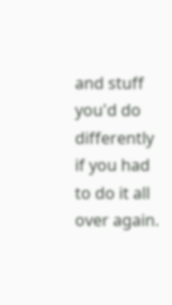and stuff you'd do differently if you had to do it all over again.